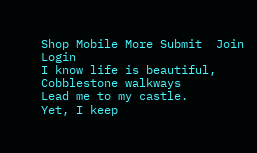Shop Mobile More Submit  Join Login
I know life is beautiful,
Cobblestone walkways
Lead me to my castle.
Yet, I keep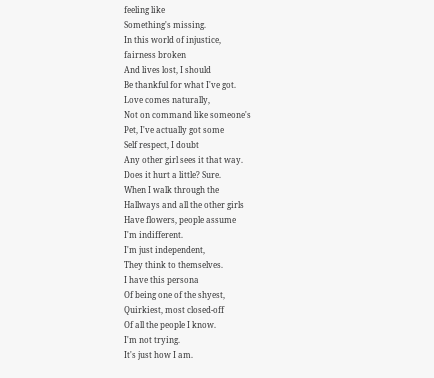feeling like
Something's missing.
In this world of injustice,
fairness broken
And lives lost, I should
Be thankful for what I've got.
Love comes naturally,
Not on command like someone's
Pet, I've actually got some
Self respect, I doubt
Any other girl sees it that way.
Does it hurt a little? Sure.
When I walk through the
Hallways and all the other girls
Have flowers, people assume
I'm indifferent.
I'm just independent,
They think to themselves.
I have this persona
Of being one of the shyest,
Quirkiest, most closed-off
Of all the people I know.
I'm not trying.
It's just how I am.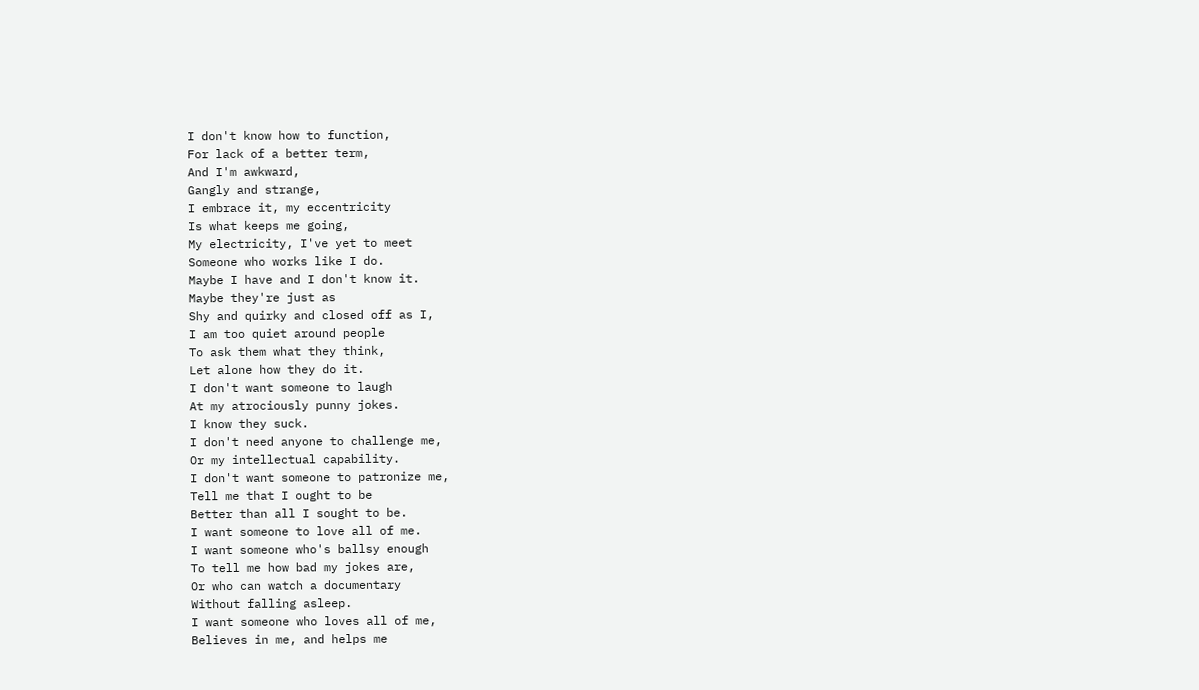I don't know how to function,
For lack of a better term,
And I'm awkward,
Gangly and strange,
I embrace it, my eccentricity
Is what keeps me going,
My electricity, I've yet to meet
Someone who works like I do.
Maybe I have and I don't know it.
Maybe they're just as
Shy and quirky and closed off as I,
I am too quiet around people
To ask them what they think,
Let alone how they do it.
I don't want someone to laugh
At my atrociously punny jokes.
I know they suck.
I don't need anyone to challenge me,
Or my intellectual capability.
I don't want someone to patronize me,
Tell me that I ought to be
Better than all I sought to be.
I want someone to love all of me.
I want someone who's ballsy enough
To tell me how bad my jokes are,
Or who can watch a documentary
Without falling asleep.
I want someone who loves all of me,
Believes in me, and helps me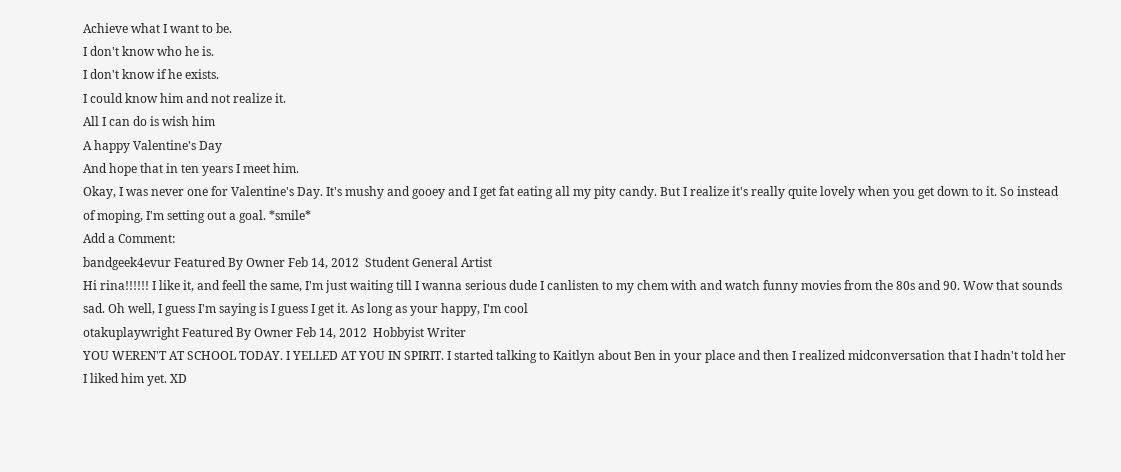Achieve what I want to be.
I don't know who he is.
I don't know if he exists.
I could know him and not realize it.
All I can do is wish him
A happy Valentine's Day
And hope that in ten years I meet him.
Okay, I was never one for Valentine's Day. It's mushy and gooey and I get fat eating all my pity candy. But I realize it's really quite lovely when you get down to it. So instead of moping, I'm setting out a goal. *smile*
Add a Comment:
bandgeek4evur Featured By Owner Feb 14, 2012  Student General Artist
Hi rina!!!!!! I like it, and feell the same, I'm just waiting till I wanna serious dude I canlisten to my chem with and watch funny movies from the 80s and 90. Wow that sounds sad. Oh well, I guess I'm saying is I guess I get it. As long as your happy, I'm cool
otakuplaywright Featured By Owner Feb 14, 2012  Hobbyist Writer
YOU WEREN'T AT SCHOOL TODAY. I YELLED AT YOU IN SPIRIT. I started talking to Kaitlyn about Ben in your place and then I realized midconversation that I hadn't told her I liked him yet. XD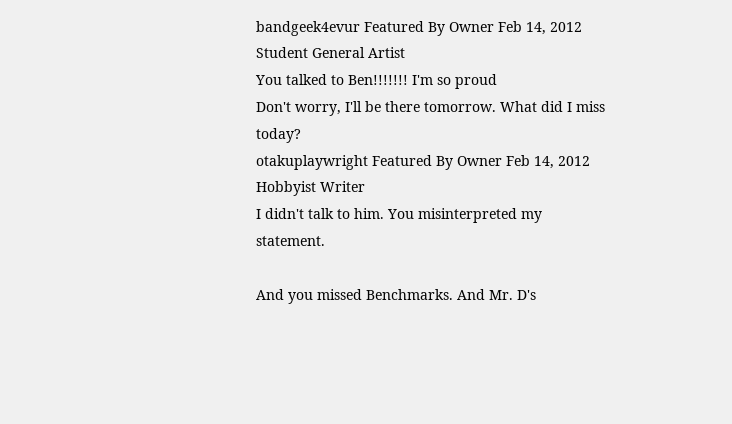bandgeek4evur Featured By Owner Feb 14, 2012  Student General Artist
You talked to Ben!!!!!!! I'm so proud
Don't worry, I'll be there tomorrow. What did I miss today?
otakuplaywright Featured By Owner Feb 14, 2012  Hobbyist Writer
I didn't talk to him. You misinterpreted my statement.

And you missed Benchmarks. And Mr. D's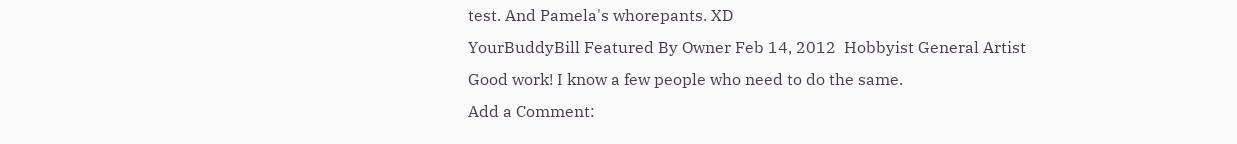test. And Pamela's whorepants. XD
YourBuddyBill Featured By Owner Feb 14, 2012  Hobbyist General Artist
Good work! I know a few people who need to do the same.
Add a Comment: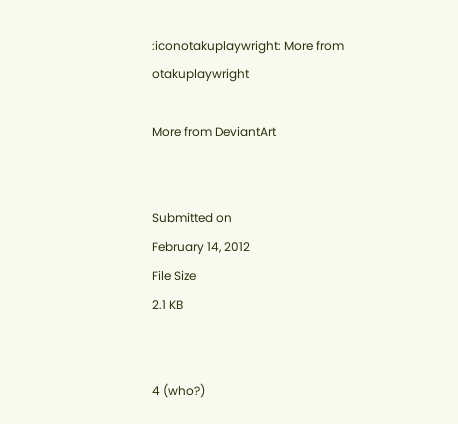:iconotakuplaywright: More from otakuplaywright

More from DeviantArt


Submitted on
February 14, 2012
File Size
2.1 KB


4 (who?)